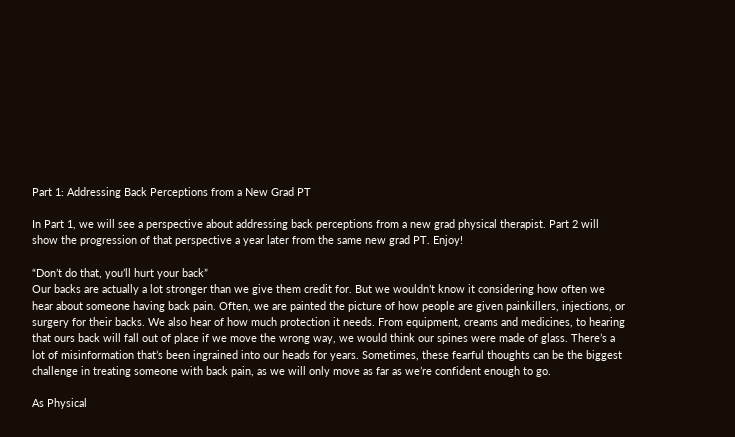Part 1: Addressing Back Perceptions from a New Grad PT

In Part 1, we will see a perspective about addressing back perceptions from a new grad physical therapist. Part 2 will show the progression of that perspective a year later from the same new grad PT. Enjoy!

“Don’t do that, you’ll hurt your back”
Our backs are actually a lot stronger than we give them credit for. But we wouldn’t know it considering how often we hear about someone having back pain. Often, we are painted the picture of how people are given painkillers, injections, or surgery for their backs. We also hear of how much protection it needs. From equipment, creams and medicines, to hearing that ours back will fall out of place if we move the wrong way, we would think our spines were made of glass. There’s a lot of misinformation that’s been ingrained into our heads for years. Sometimes, these fearful thoughts can be the biggest challenge in treating someone with back pain, as we will only move as far as we’re confident enough to go.

As Physical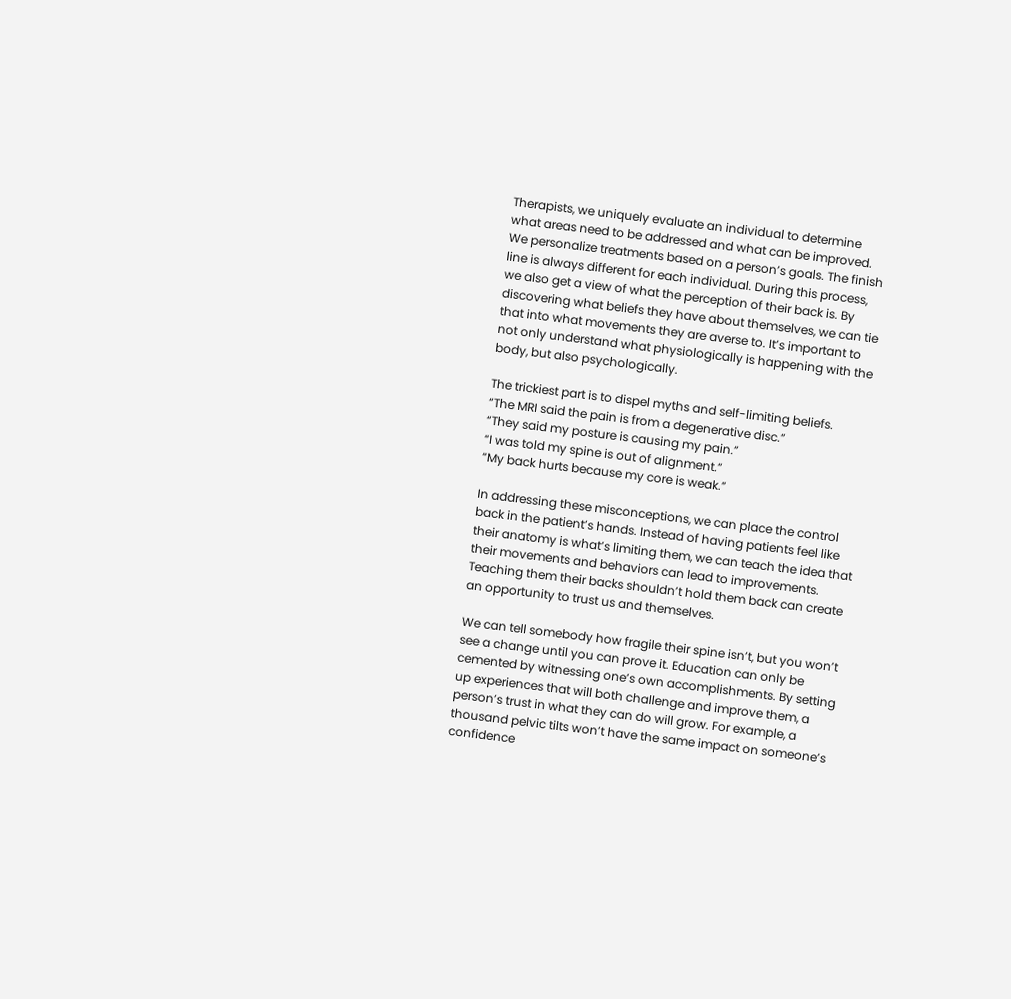Therapists, we uniquely evaluate an individual to determine what areas need to be addressed and what can be improved. We personalize treatments based on a person’s goals. The finish line is always different for each individual. During this process, we also get a view of what the perception of their back is. By discovering what beliefs they have about themselves, we can tie that into what movements they are averse to. It’s important to not only understand what physiologically is happening with the body, but also psychologically.

The trickiest part is to dispel myths and self-limiting beliefs.
“The MRI said the pain is from a degenerative disc.”
“They said my posture is causing my pain.”
“I was told my spine is out of alignment.”
“My back hurts because my core is weak.”

In addressing these misconceptions, we can place the control back in the patient’s hands. Instead of having patients feel like their anatomy is what’s limiting them, we can teach the idea that their movements and behaviors can lead to improvements. Teaching them their backs shouldn’t hold them back can create an opportunity to trust us and themselves.

We can tell somebody how fragile their spine isn’t, but you won’t see a change until you can prove it. Education can only be cemented by witnessing one’s own accomplishments. By setting up experiences that will both challenge and improve them, a person’s trust in what they can do will grow. For example, a thousand pelvic tilts won’t have the same impact on someone’s confidence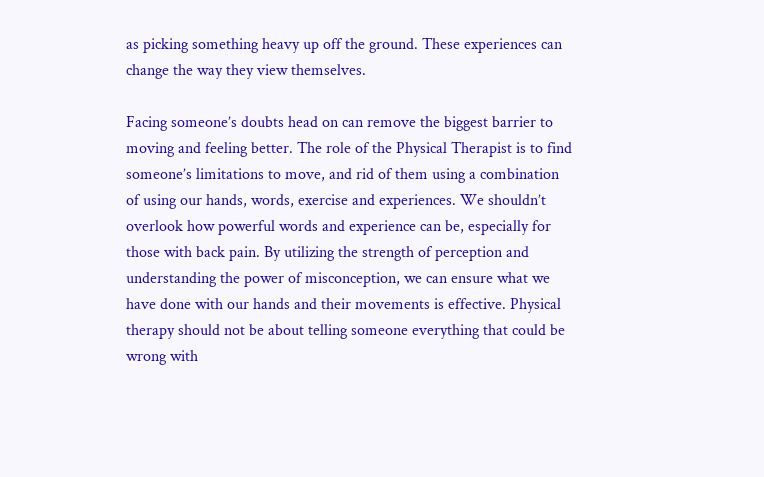as picking something heavy up off the ground. These experiences can change the way they view themselves.

Facing someone’s doubts head on can remove the biggest barrier to moving and feeling better. The role of the Physical Therapist is to find someone’s limitations to move, and rid of them using a combination of using our hands, words, exercise and experiences. We shouldn’t overlook how powerful words and experience can be, especially for those with back pain. By utilizing the strength of perception and understanding the power of misconception, we can ensure what we have done with our hands and their movements is effective. Physical therapy should not be about telling someone everything that could be wrong with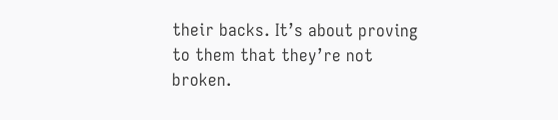their backs. It’s about proving to them that they’re not broken.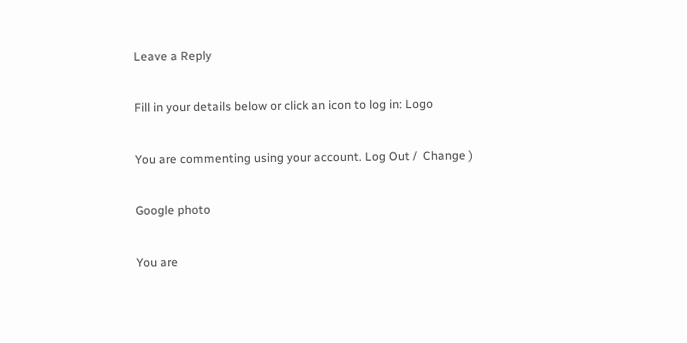Leave a Reply

Fill in your details below or click an icon to log in: Logo

You are commenting using your account. Log Out /  Change )

Google photo

You are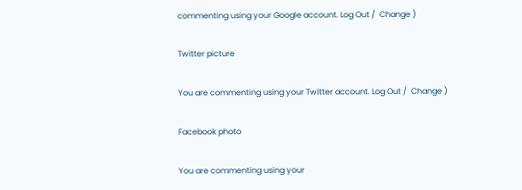commenting using your Google account. Log Out /  Change )

Twitter picture

You are commenting using your Twitter account. Log Out /  Change )

Facebook photo

You are commenting using your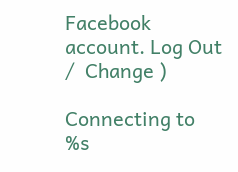Facebook account. Log Out /  Change )

Connecting to %s